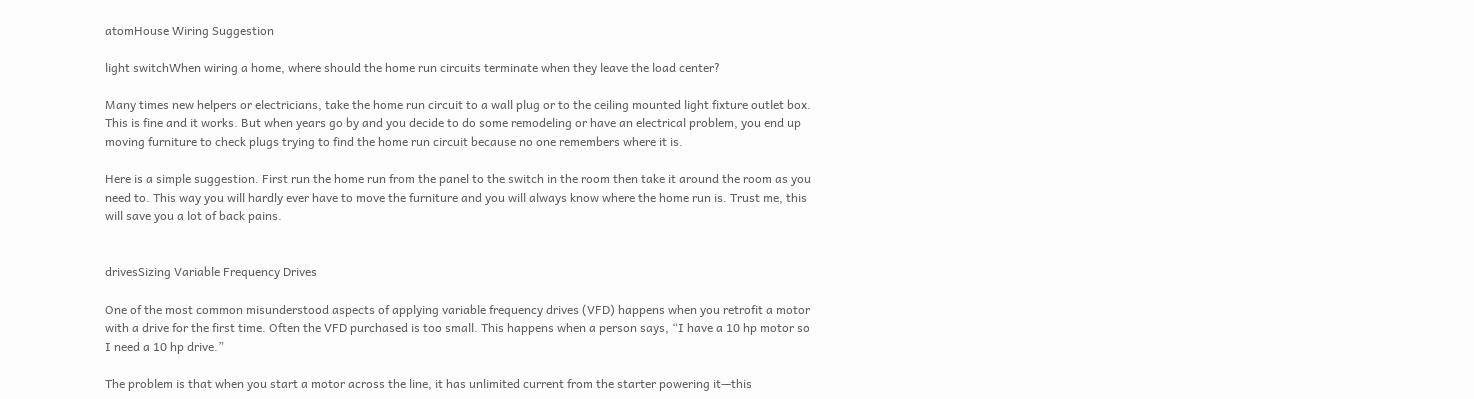atomHouse Wiring Suggestion

light switchWhen wiring a home, where should the home run circuits terminate when they leave the load center?

Many times new helpers or electricians, take the home run circuit to a wall plug or to the ceiling mounted light fixture outlet box. This is fine and it works. But when years go by and you decide to do some remodeling or have an electrical problem, you end up moving furniture to check plugs trying to find the home run circuit because no one remembers where it is.

Here is a simple suggestion. First run the home run from the panel to the switch in the room then take it around the room as you need to. This way you will hardly ever have to move the furniture and you will always know where the home run is. Trust me, this will save you a lot of back pains.


drivesSizing Variable Frequency Drives

One of the most common misunderstood aspects of applying variable frequency drives (VFD) happens when you retrofit a motor with a drive for the first time. Often the VFD purchased is too small. This happens when a person says, “I have a 10 hp motor so I need a 10 hp drive.”

The problem is that when you start a motor across the line, it has unlimited current from the starter powering it—this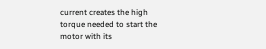current creates the high torque needed to start the motor with its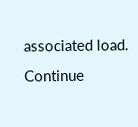associated load.
Continue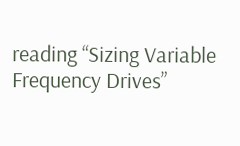reading “Sizing Variable Frequency Drives”